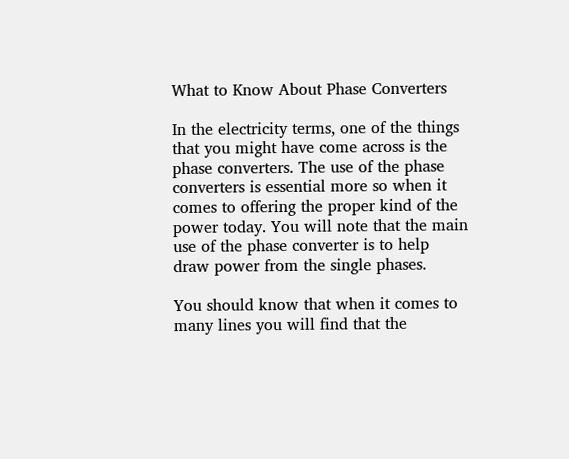What to Know About Phase Converters

In the electricity terms, one of the things that you might have come across is the phase converters. The use of the phase converters is essential more so when it comes to offering the proper kind of the power today. You will note that the main use of the phase converter is to help draw power from the single phases.

You should know that when it comes to many lines you will find that the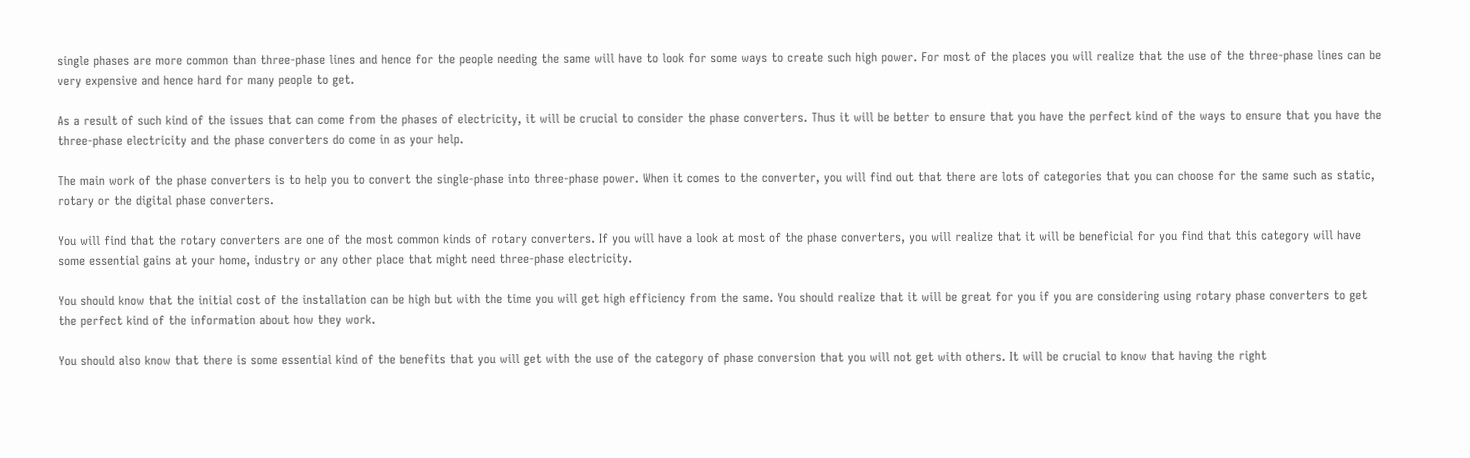single phases are more common than three-phase lines and hence for the people needing the same will have to look for some ways to create such high power. For most of the places you will realize that the use of the three-phase lines can be very expensive and hence hard for many people to get.

As a result of such kind of the issues that can come from the phases of electricity, it will be crucial to consider the phase converters. Thus it will be better to ensure that you have the perfect kind of the ways to ensure that you have the three-phase electricity and the phase converters do come in as your help.

The main work of the phase converters is to help you to convert the single-phase into three-phase power. When it comes to the converter, you will find out that there are lots of categories that you can choose for the same such as static, rotary or the digital phase converters.

You will find that the rotary converters are one of the most common kinds of rotary converters. If you will have a look at most of the phase converters, you will realize that it will be beneficial for you find that this category will have some essential gains at your home, industry or any other place that might need three-phase electricity.

You should know that the initial cost of the installation can be high but with the time you will get high efficiency from the same. You should realize that it will be great for you if you are considering using rotary phase converters to get the perfect kind of the information about how they work.

You should also know that there is some essential kind of the benefits that you will get with the use of the category of phase conversion that you will not get with others. It will be crucial to know that having the right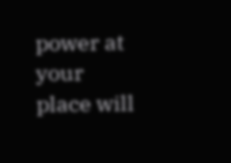power at your place will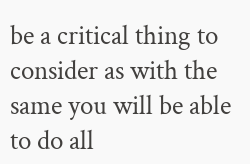be a critical thing to consider as with the same you will be able to do all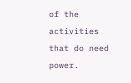of the activities that do need power.